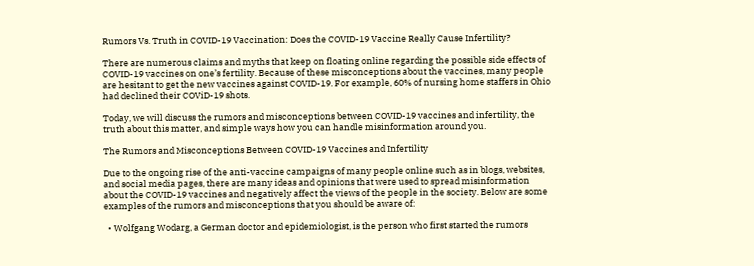Rumors Vs. Truth in COVID-19 Vaccination: Does the COVID-19 Vaccine Really Cause Infertility?

There are numerous claims and myths that keep on floating online regarding the possible side effects of COVID-19 vaccines on one’s fertility. Because of these misconceptions about the vaccines, many people are hesitant to get the new vaccines against COVID-19. For example, 60% of nursing home staffers in Ohio had declined their COViD-19 shots.

Today, we will discuss the rumors and misconceptions between COVID-19 vaccines and infertility, the truth about this matter, and simple ways how you can handle misinformation around you.

The Rumors and Misconceptions Between COVID-19 Vaccines and Infertility

Due to the ongoing rise of the anti-vaccine campaigns of many people online such as in blogs, websites, and social media pages, there are many ideas and opinions that were used to spread misinformation about the COVID-19 vaccines and negatively affect the views of the people in the society. Below are some examples of the rumors and misconceptions that you should be aware of:

  • Wolfgang Wodarg, a German doctor and epidemiologist, is the person who first started the rumors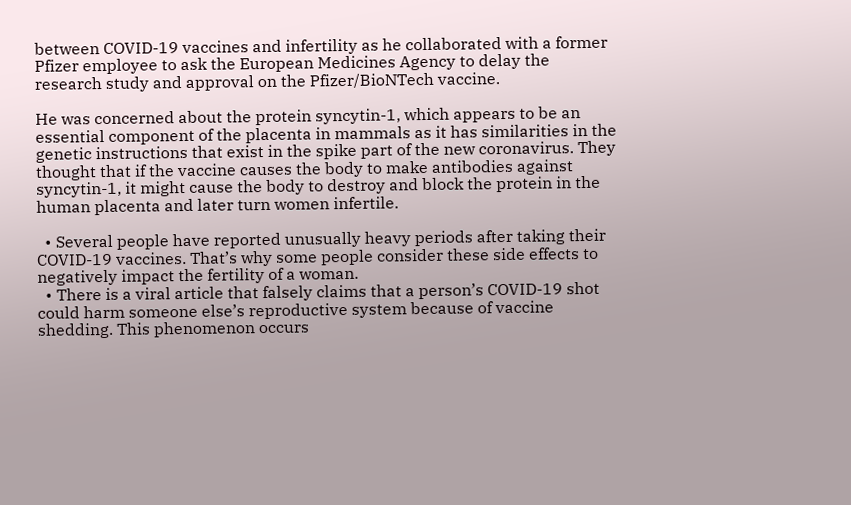between COVID-19 vaccines and infertility as he collaborated with a former Pfizer employee to ask the European Medicines Agency to delay the research study and approval on the Pfizer/BioNTech vaccine.

He was concerned about the protein syncytin-1, which appears to be an essential component of the placenta in mammals as it has similarities in the genetic instructions that exist in the spike part of the new coronavirus. They thought that if the vaccine causes the body to make antibodies against syncytin-1, it might cause the body to destroy and block the protein in the human placenta and later turn women infertile.

  • Several people have reported unusually heavy periods after taking their COVID-19 vaccines. That’s why some people consider these side effects to negatively impact the fertility of a woman.
  • There is a viral article that falsely claims that a person’s COVID-19 shot could harm someone else’s reproductive system because of vaccine shedding. This phenomenon occurs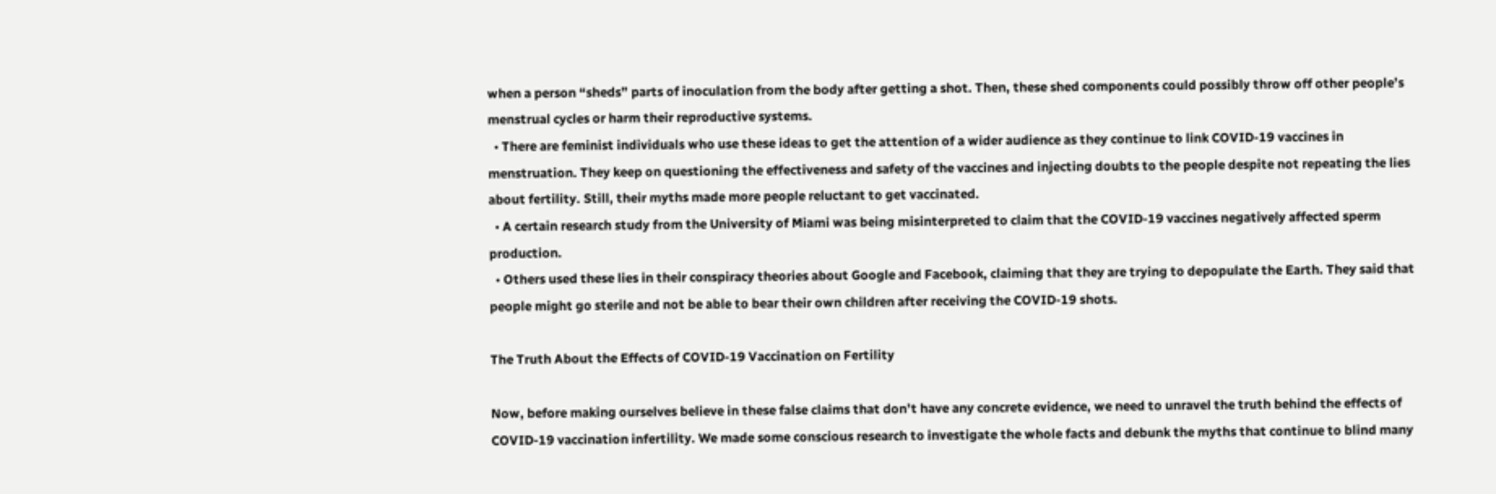when a person “sheds” parts of inoculation from the body after getting a shot. Then, these shed components could possibly throw off other people’s menstrual cycles or harm their reproductive systems.
  • There are feminist individuals who use these ideas to get the attention of a wider audience as they continue to link COVID-19 vaccines in menstruation. They keep on questioning the effectiveness and safety of the vaccines and injecting doubts to the people despite not repeating the lies about fertility. Still, their myths made more people reluctant to get vaccinated.
  • A certain research study from the University of Miami was being misinterpreted to claim that the COVID-19 vaccines negatively affected sperm production.
  • Others used these lies in their conspiracy theories about Google and Facebook, claiming that they are trying to depopulate the Earth. They said that people might go sterile and not be able to bear their own children after receiving the COVID-19 shots.

The Truth About the Effects of COVID-19 Vaccination on Fertility

Now, before making ourselves believe in these false claims that don’t have any concrete evidence, we need to unravel the truth behind the effects of COVID-19 vaccination infertility. We made some conscious research to investigate the whole facts and debunk the myths that continue to blind many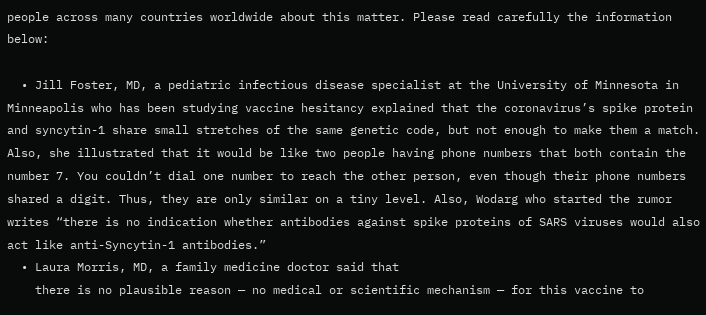people across many countries worldwide about this matter. Please read carefully the information below:

  • Jill Foster, MD, a pediatric infectious disease specialist at the University of Minnesota in Minneapolis who has been studying vaccine hesitancy explained that the coronavirus’s spike protein and syncytin-1 share small stretches of the same genetic code, but not enough to make them a match. Also, she illustrated that it would be like two people having phone numbers that both contain the number 7. You couldn’t dial one number to reach the other person, even though their phone numbers shared a digit. Thus, they are only similar on a tiny level. Also, Wodarg who started the rumor writes “there is no indication whether antibodies against spike proteins of SARS viruses would also act like anti-Syncytin-1 antibodies.”
  • Laura Morris, MD, a family medicine doctor said that
    there is no plausible reason — no medical or scientific mechanism — for this vaccine to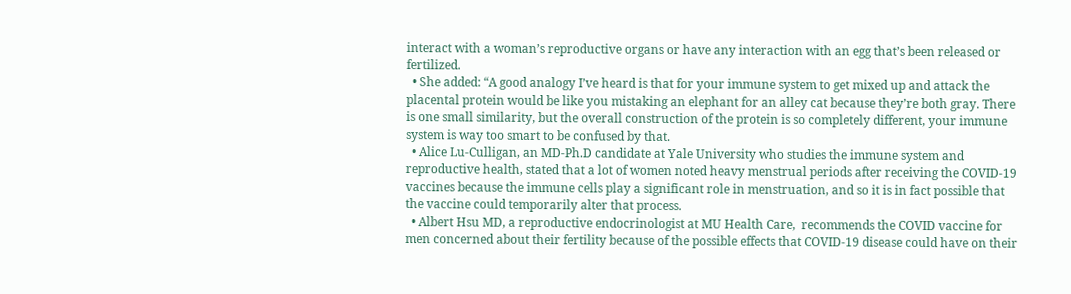interact with a woman’s reproductive organs or have any interaction with an egg that’s been released or fertilized.
  • She added: “A good analogy I’ve heard is that for your immune system to get mixed up and attack the placental protein would be like you mistaking an elephant for an alley cat because they’re both gray. There is one small similarity, but the overall construction of the protein is so completely different, your immune system is way too smart to be confused by that.
  • Alice Lu-Culligan, an MD-Ph.D candidate at Yale University who studies the immune system and reproductive health, stated that a lot of women noted heavy menstrual periods after receiving the COVID-19 vaccines because the immune cells play a significant role in menstruation, and so it is in fact possible that the vaccine could temporarily alter that process.
  • Albert Hsu MD, a reproductive endocrinologist at MU Health Care,  recommends the COVID vaccine for men concerned about their fertility because of the possible effects that COVID-19 disease could have on their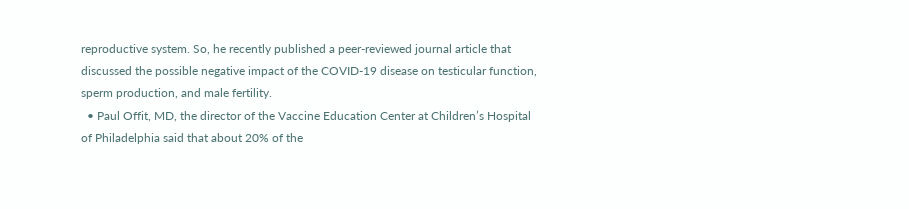reproductive system. So, he recently published a peer-reviewed journal article that discussed the possible negative impact of the COVID-19 disease on testicular function, sperm production, and male fertility.
  • Paul Offit, MD, the director of the Vaccine Education Center at Children’s Hospital of Philadelphia said that about 20% of the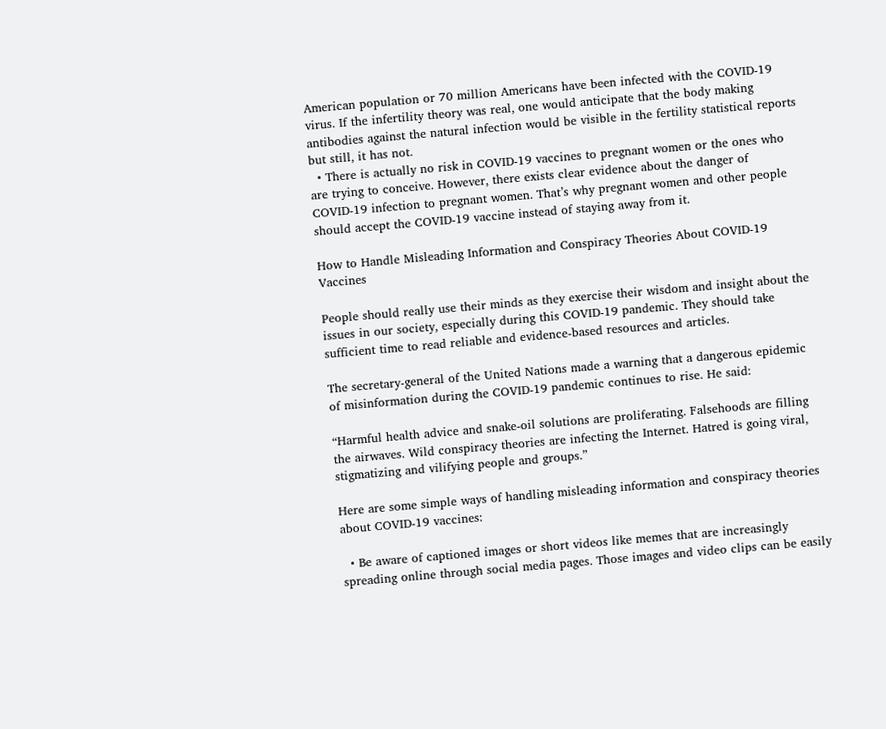American population or 70 million Americans have been infected with the COVID-19 virus. If the infertility theory was real, one would anticipate that the body making antibodies against the natural infection would be visible in the fertility statistical reports but still, it has not.
  • There is actually no risk in COVID-19 vaccines to pregnant women or the ones who are trying to conceive. However, there exists clear evidence about the danger of COVID-19 infection to pregnant women. That’s why pregnant women and other people should accept the COVID-19 vaccine instead of staying away from it.

How to Handle Misleading Information and Conspiracy Theories About COVID-19 Vaccines

People should really use their minds as they exercise their wisdom and insight about the issues in our society, especially during this COVID-19 pandemic. They should take sufficient time to read reliable and evidence-based resources and articles.

The secretary-general of the United Nations made a warning that a dangerous epidemic of misinformation during the COVID-19 pandemic continues to rise. He said:

“Harmful health advice and snake-oil solutions are proliferating. Falsehoods are filling the airwaves. Wild conspiracy theories are infecting the Internet. Hatred is going viral, stigmatizing and vilifying people and groups.”

Here are some simple ways of handling misleading information and conspiracy theories about COVID-19 vaccines:

  • Be aware of captioned images or short videos like memes that are increasingly spreading online through social media pages. Those images and video clips can be easily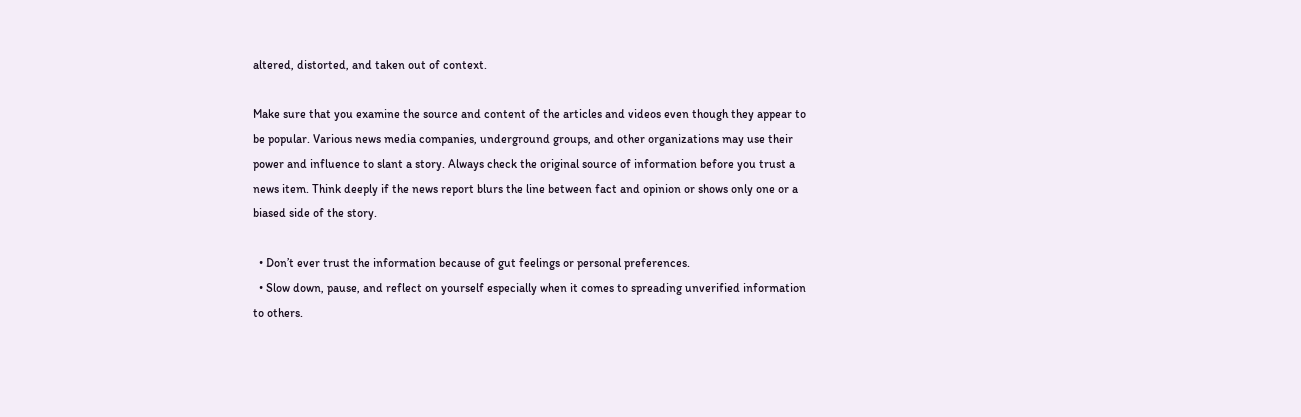altered, distorted, and taken out of context.

Make sure that you examine the source and content of the articles and videos even though they appear to be popular. Various news media companies, underground groups, and other organizations may use their power and influence to slant a story. Always check the original source of information before you trust a news item. Think deeply if the news report blurs the line between fact and opinion or shows only one or a biased side of the story.

  • Don’t ever trust the information because of gut feelings or personal preferences.
  • Slow down, pause, and reflect on yourself especially when it comes to spreading unverified information to others.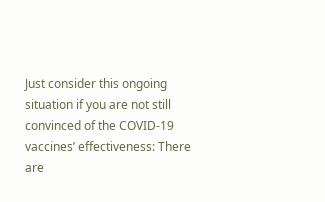Just consider this ongoing situation if you are not still convinced of the COVID-19 vaccines’ effectiveness: There are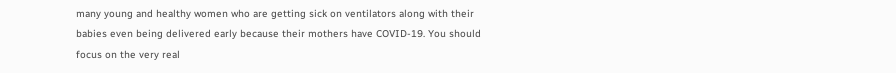many young and healthy women who are getting sick on ventilators along with their babies even being delivered early because their mothers have COVID-19. You should focus on the very real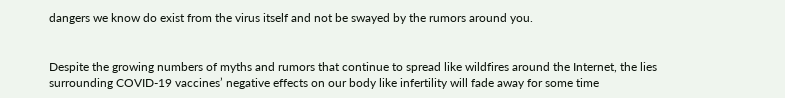dangers we know do exist from the virus itself and not be swayed by the rumors around you.


Despite the growing numbers of myths and rumors that continue to spread like wildfires around the Internet, the lies surrounding COVID-19 vaccines’ negative effects on our body like infertility will fade away for some time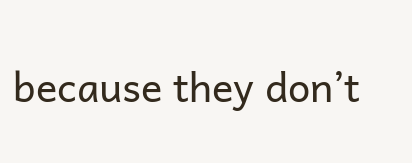because they don’t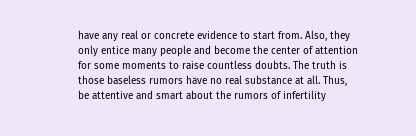have any real or concrete evidence to start from. Also, they only entice many people and become the center of attention for some moments to raise countless doubts. The truth is those baseless rumors have no real substance at all. Thus, be attentive and smart about the rumors of infertility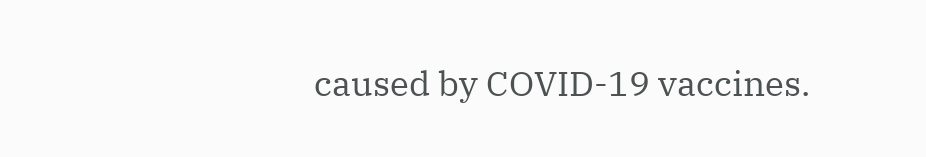caused by COVID-19 vaccines.